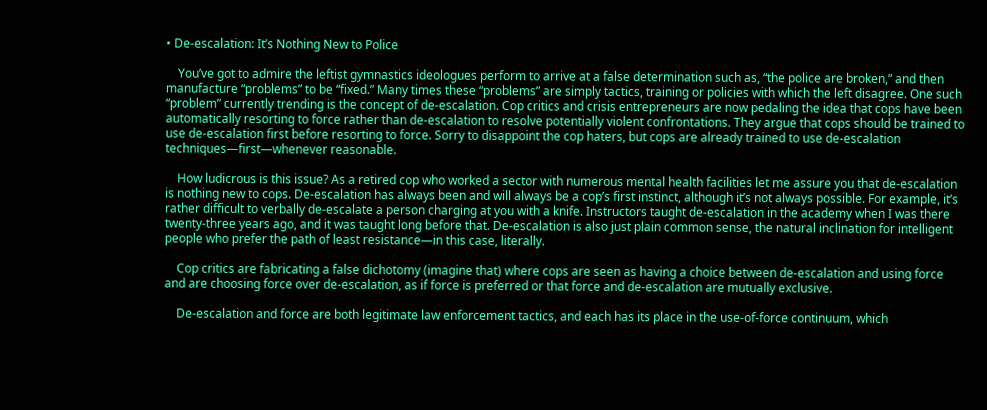• De-escalation: It’s Nothing New to Police

    You’ve got to admire the leftist gymnastics ideologues perform to arrive at a false determination such as, “the police are broken,” and then manufacture “problems” to be “fixed.” Many times these “problems” are simply tactics, training or policies with which the left disagree. One such “problem” currently trending is the concept of de-escalation. Cop critics and crisis entrepreneurs are now pedaling the idea that cops have been automatically resorting to force rather than de-escalation to resolve potentially violent confrontations. They argue that cops should be trained to use de-escalation first before resorting to force. Sorry to disappoint the cop haters, but cops are already trained to use de-escalation techniques—first—whenever reasonable.

    How ludicrous is this issue? As a retired cop who worked a sector with numerous mental health facilities let me assure you that de-escalation is nothing new to cops. De-escalation has always been and will always be a cop’s first instinct, although it’s not always possible. For example, it’s rather difficult to verbally de-escalate a person charging at you with a knife. Instructors taught de-escalation in the academy when I was there twenty-three years ago, and it was taught long before that. De-escalation is also just plain common sense, the natural inclination for intelligent people who prefer the path of least resistance—in this case, literally.

    Cop critics are fabricating a false dichotomy (imagine that) where cops are seen as having a choice between de-escalation and using force and are choosing force over de-escalation, as if force is preferred or that force and de-escalation are mutually exclusive.

    De-escalation and force are both legitimate law enforcement tactics, and each has its place in the use-of-force continuum, which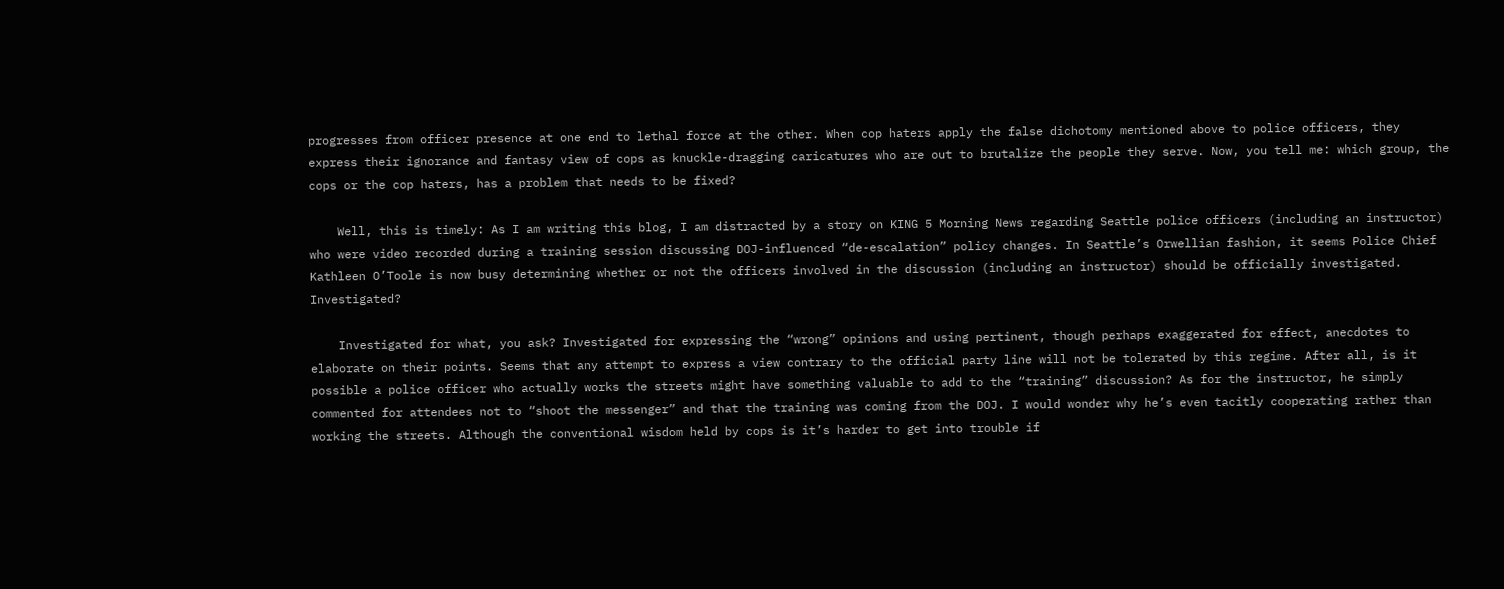progresses from officer presence at one end to lethal force at the other. When cop haters apply the false dichotomy mentioned above to police officers, they express their ignorance and fantasy view of cops as knuckle-dragging caricatures who are out to brutalize the people they serve. Now, you tell me: which group, the cops or the cop haters, has a problem that needs to be fixed?

    Well, this is timely: As I am writing this blog, I am distracted by a story on KING 5 Morning News regarding Seattle police officers (including an instructor) who were video recorded during a training session discussing DOJ-influenced “de-escalation” policy changes. In Seattle’s Orwellian fashion, it seems Police Chief Kathleen O’Toole is now busy determining whether or not the officers involved in the discussion (including an instructor) should be officially investigated. Investigated?

    Investigated for what, you ask? Investigated for expressing the “wrong” opinions and using pertinent, though perhaps exaggerated for effect, anecdotes to elaborate on their points. Seems that any attempt to express a view contrary to the official party line will not be tolerated by this regime. After all, is it possible a police officer who actually works the streets might have something valuable to add to the “training” discussion? As for the instructor, he simply commented for attendees not to “shoot the messenger” and that the training was coming from the DOJ. I would wonder why he’s even tacitly cooperating rather than working the streets. Although the conventional wisdom held by cops is it’s harder to get into trouble if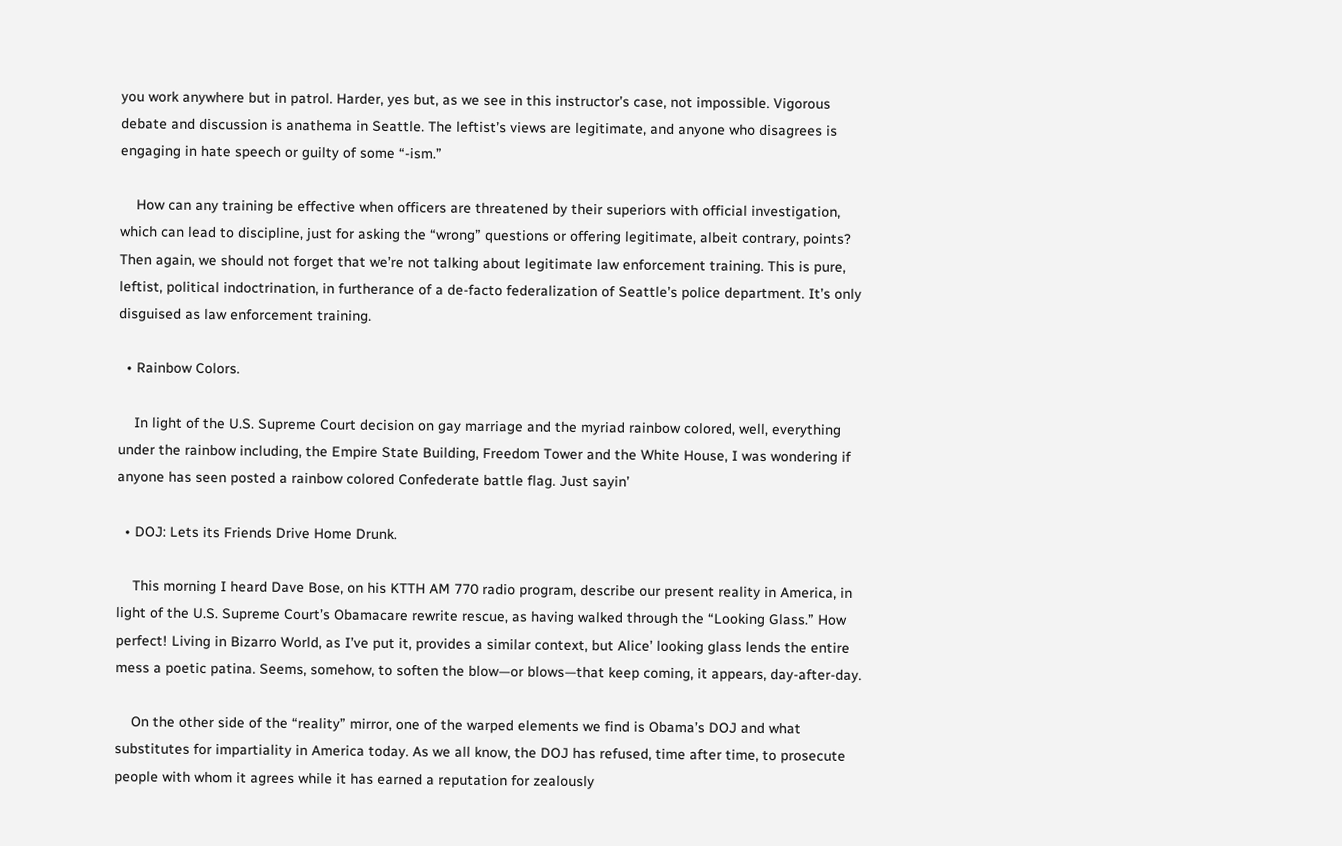you work anywhere but in patrol. Harder, yes but, as we see in this instructor’s case, not impossible. Vigorous debate and discussion is anathema in Seattle. The leftist’s views are legitimate, and anyone who disagrees is engaging in hate speech or guilty of some “-ism.”

    How can any training be effective when officers are threatened by their superiors with official investigation, which can lead to discipline, just for asking the “wrong” questions or offering legitimate, albeit contrary, points? Then again, we should not forget that we’re not talking about legitimate law enforcement training. This is pure, leftist, political indoctrination, in furtherance of a de-facto federalization of Seattle’s police department. It’s only disguised as law enforcement training.

  • Rainbow Colors.

    In light of the U.S. Supreme Court decision on gay marriage and the myriad rainbow colored, well, everything under the rainbow including, the Empire State Building, Freedom Tower and the White House, I was wondering if anyone has seen posted a rainbow colored Confederate battle flag. Just sayin’

  • DOJ: Lets its Friends Drive Home Drunk.

    This morning I heard Dave Bose, on his KTTH AM 770 radio program, describe our present reality in America, in light of the U.S. Supreme Court’s Obamacare rewrite rescue, as having walked through the “Looking Glass.” How perfect! Living in Bizarro World, as I’ve put it, provides a similar context, but Alice’ looking glass lends the entire mess a poetic patina. Seems, somehow, to soften the blow—or blows—that keep coming, it appears, day-after-day.

    On the other side of the “reality” mirror, one of the warped elements we find is Obama’s DOJ and what substitutes for impartiality in America today. As we all know, the DOJ has refused, time after time, to prosecute people with whom it agrees while it has earned a reputation for zealously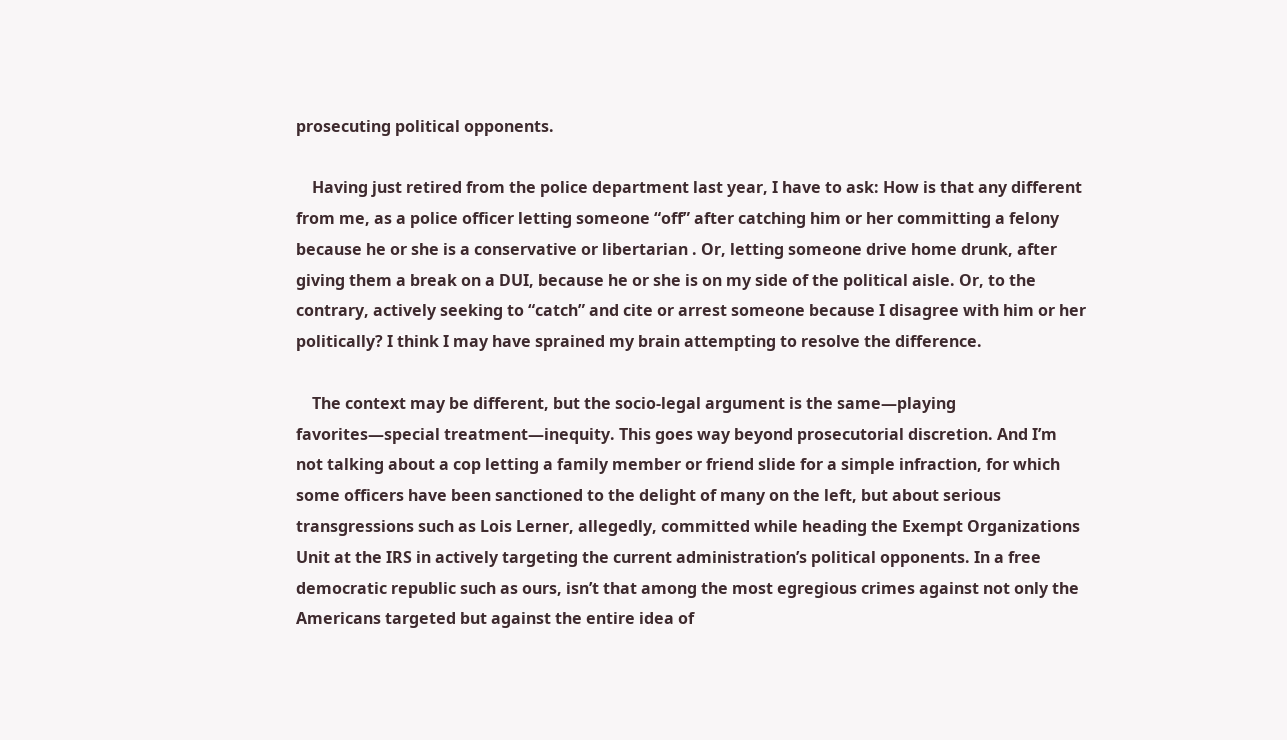prosecuting political opponents.

    Having just retired from the police department last year, I have to ask: How is that any different from me, as a police officer letting someone “off” after catching him or her committing a felony because he or she is a conservative or libertarian . Or, letting someone drive home drunk, after giving them a break on a DUI, because he or she is on my side of the political aisle. Or, to the contrary, actively seeking to “catch” and cite or arrest someone because I disagree with him or her politically? I think I may have sprained my brain attempting to resolve the difference.

    The context may be different, but the socio-legal argument is the same—playing favorites—special treatment—inequity. This goes way beyond prosecutorial discretion. And I’m not talking about a cop letting a family member or friend slide for a simple infraction, for which some officers have been sanctioned to the delight of many on the left, but about serious transgressions such as Lois Lerner, allegedly, committed while heading the Exempt Organizations Unit at the IRS in actively targeting the current administration’s political opponents. In a free democratic republic such as ours, isn’t that among the most egregious crimes against not only the Americans targeted but against the entire idea of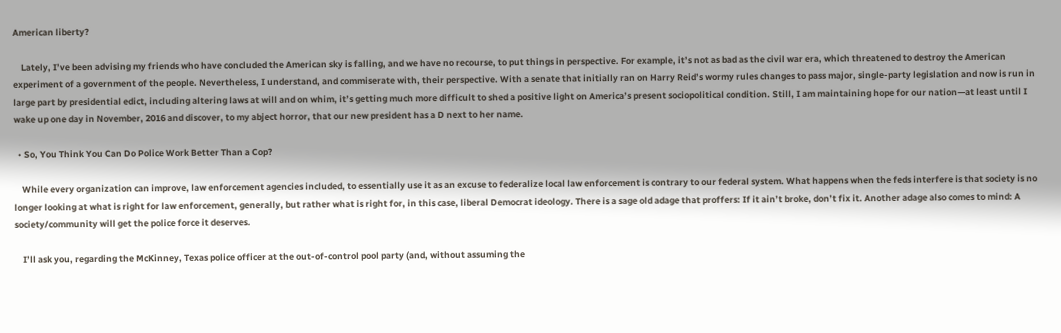American liberty?

    Lately, I’ve been advising my friends who have concluded the American sky is falling, and we have no recourse, to put things in perspective. For example, it’s not as bad as the civil war era, which threatened to destroy the American experiment of a government of the people. Nevertheless, I understand, and commiserate with, their perspective. With a senate that initially ran on Harry Reid’s wormy rules changes to pass major, single-party legislation and now is run in large part by presidential edict, including altering laws at will and on whim, it’s getting much more difficult to shed a positive light on America’s present sociopolitical condition. Still, I am maintaining hope for our nation—at least until I wake up one day in November, 2016 and discover, to my abject horror, that our new president has a D next to her name.

  • So, You Think You Can Do Police Work Better Than a Cop?

    While every organization can improve, law enforcement agencies included, to essentially use it as an excuse to federalize local law enforcement is contrary to our federal system. What happens when the feds interfere is that society is no longer looking at what is right for law enforcement, generally, but rather what is right for, in this case, liberal Democrat ideology. There is a sage old adage that proffers: If it ain’t broke, don’t fix it. Another adage also comes to mind: A society/community will get the police force it deserves.

    I’ll ask you, regarding the McKinney, Texas police officer at the out-of-control pool party (and, without assuming the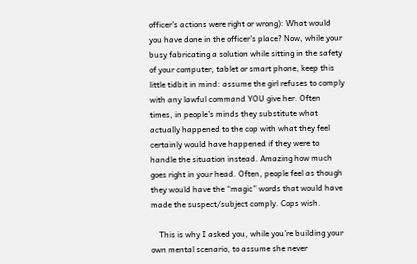officer’s actions were right or wrong): What would you have done in the officer’s place? Now, while your busy fabricating a solution while sitting in the safety of your computer, tablet or smart phone, keep this little tidbit in mind: assume the girl refuses to comply with any lawful command YOU give her. Often times, in people’s minds they substitute what actually happened to the cop with what they feel certainly would have happened if they were to handle the situation instead. Amazing how much goes right in your head. Often, people feel as though they would have the “magic” words that would have made the suspect/subject comply. Cops wish.

    This is why I asked you, while you’re building your own mental scenario, to assume she never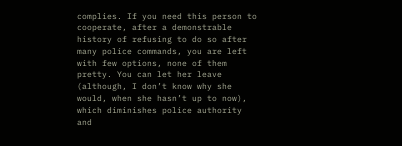complies. If you need this person to cooperate, after a demonstrable history of refusing to do so after many police commands, you are left with few options, none of them pretty. You can let her leave (although, I don’t know why she would, when she hasn’t up to now), which diminishes police authority and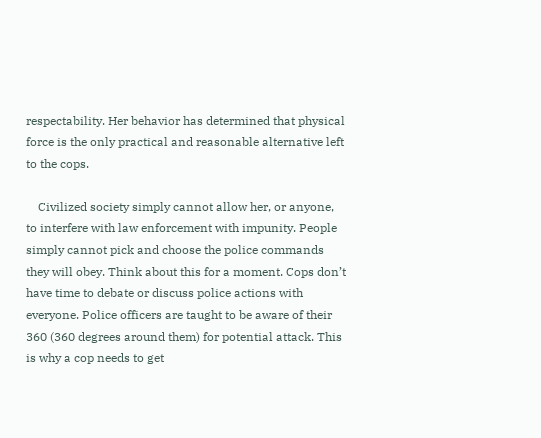respectability. Her behavior has determined that physical force is the only practical and reasonable alternative left to the cops.

    Civilized society simply cannot allow her, or anyone, to interfere with law enforcement with impunity. People simply cannot pick and choose the police commands they will obey. Think about this for a moment. Cops don’t have time to debate or discuss police actions with everyone. Police officers are taught to be aware of their 360 (360 degrees around them) for potential attack. This is why a cop needs to get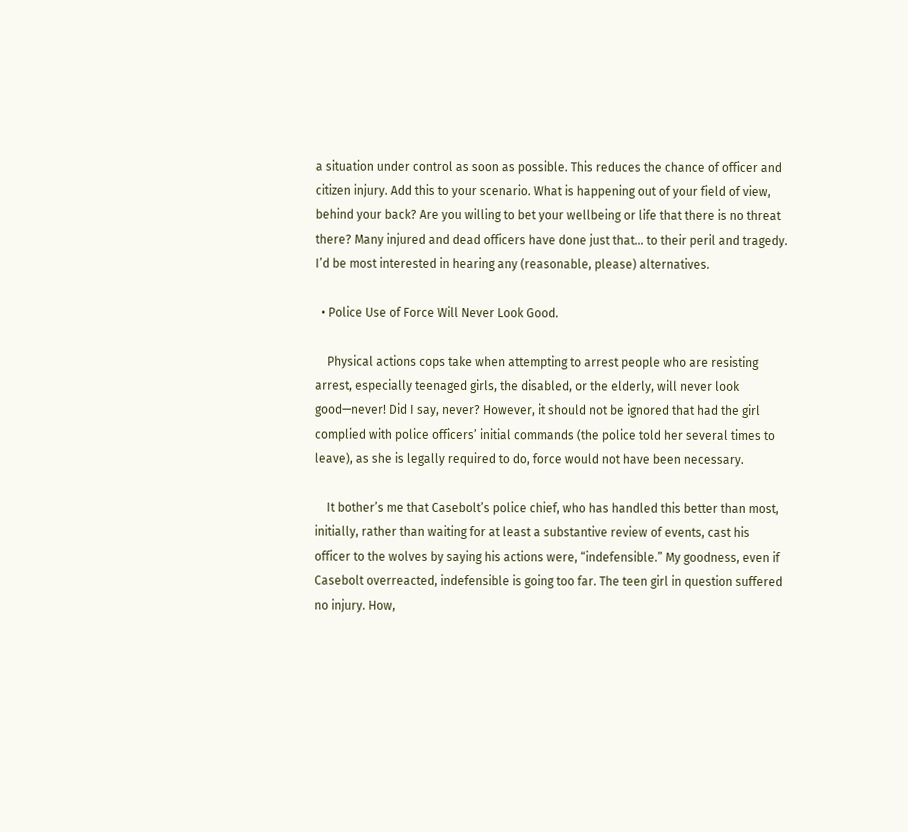a situation under control as soon as possible. This reduces the chance of officer and citizen injury. Add this to your scenario. What is happening out of your field of view, behind your back? Are you willing to bet your wellbeing or life that there is no threat there? Many injured and dead officers have done just that… to their peril and tragedy. I’d be most interested in hearing any (reasonable, please) alternatives.

  • Police Use of Force Will Never Look Good.

    Physical actions cops take when attempting to arrest people who are resisting arrest, especially teenaged girls, the disabled, or the elderly, will never look good—never! Did I say, never? However, it should not be ignored that had the girl complied with police officers’ initial commands (the police told her several times to leave), as she is legally required to do, force would not have been necessary.

    It bother’s me that Casebolt’s police chief, who has handled this better than most, initially, rather than waiting for at least a substantive review of events, cast his officer to the wolves by saying his actions were, “indefensible.” My goodness, even if Casebolt overreacted, indefensible is going too far. The teen girl in question suffered no injury. How,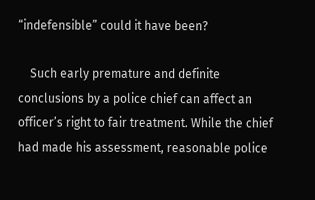“indefensible” could it have been?

    Such early premature and definite conclusions by a police chief can affect an officer’s right to fair treatment. While the chief had made his assessment, reasonable police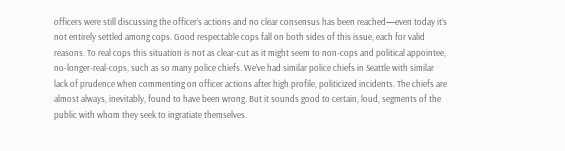officers were still discussing the officer’s actions and no clear consensus has been reached—even today it’s not entirely settled among cops. Good respectable cops fall on both sides of this issue, each for valid reasons. To real cops this situation is not as clear-cut as it might seem to non-cops and political appointee, no-longer-real-cops, such as so many police chiefs. We’ve had similar police chiefs in Seattle with similar lack of prudence when commenting on officer actions after high profile, politicized incidents. The chiefs are almost always, inevitably, found to have been wrong. But it sounds good to certain, loud, segments of the public with whom they seek to ingratiate themselves.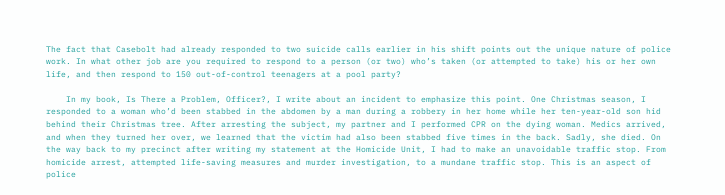The fact that Casebolt had already responded to two suicide calls earlier in his shift points out the unique nature of police work. In what other job are you required to respond to a person (or two) who’s taken (or attempted to take) his or her own life, and then respond to 150 out-of-control teenagers at a pool party?

    In my book, Is There a Problem, Officer?, I write about an incident to emphasize this point. One Christmas season, I responded to a woman who’d been stabbed in the abdomen by a man during a robbery in her home while her ten-year-old son hid behind their Christmas tree. After arresting the subject, my partner and I performed CPR on the dying woman. Medics arrived, and when they turned her over, we learned that the victim had also been stabbed five times in the back. Sadly, she died. On the way back to my precinct after writing my statement at the Homicide Unit, I had to make an unavoidable traffic stop. From homicide arrest, attempted life-saving measures and murder investigation, to a mundane traffic stop. This is an aspect of police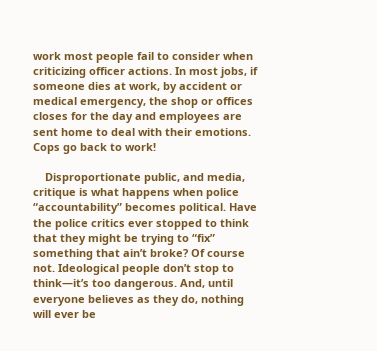work most people fail to consider when criticizing officer actions. In most jobs, if someone dies at work, by accident or medical emergency, the shop or offices closes for the day and employees are sent home to deal with their emotions. Cops go back to work!

    Disproportionate public, and media, critique is what happens when police “accountability” becomes political. Have the police critics ever stopped to think that they might be trying to “fix” something that ain’t broke? Of course not. Ideological people don’t stop to think—it’s too dangerous. And, until everyone believes as they do, nothing will ever be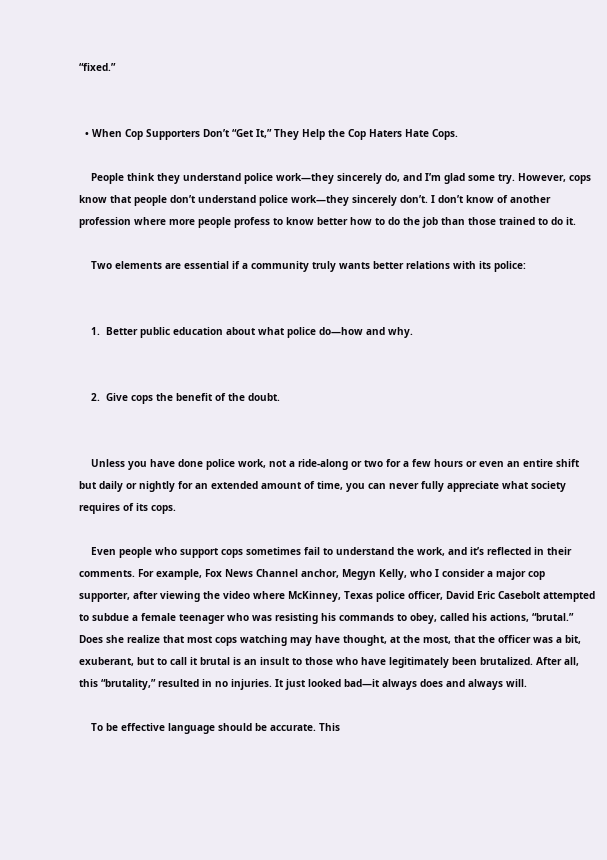“fixed.”


  • When Cop Supporters Don’t “Get It,” They Help the Cop Haters Hate Cops.

    People think they understand police work—they sincerely do, and I’m glad some try. However, cops know that people don’t understand police work—they sincerely don’t. I don’t know of another profession where more people profess to know better how to do the job than those trained to do it.

    Two elements are essential if a community truly wants better relations with its police:


    1.  Better public education about what police do—how and why.


    2.  Give cops the benefit of the doubt.


    Unless you have done police work, not a ride-along or two for a few hours or even an entire shift but daily or nightly for an extended amount of time, you can never fully appreciate what society requires of its cops.

    Even people who support cops sometimes fail to understand the work, and it’s reflected in their comments. For example, Fox News Channel anchor, Megyn Kelly, who I consider a major cop supporter, after viewing the video where McKinney, Texas police officer, David Eric Casebolt attempted to subdue a female teenager who was resisting his commands to obey, called his actions, “brutal.” Does she realize that most cops watching may have thought, at the most, that the officer was a bit, exuberant, but to call it brutal is an insult to those who have legitimately been brutalized. After all, this “brutality,” resulted in no injuries. It just looked bad—it always does and always will.

    To be effective language should be accurate. This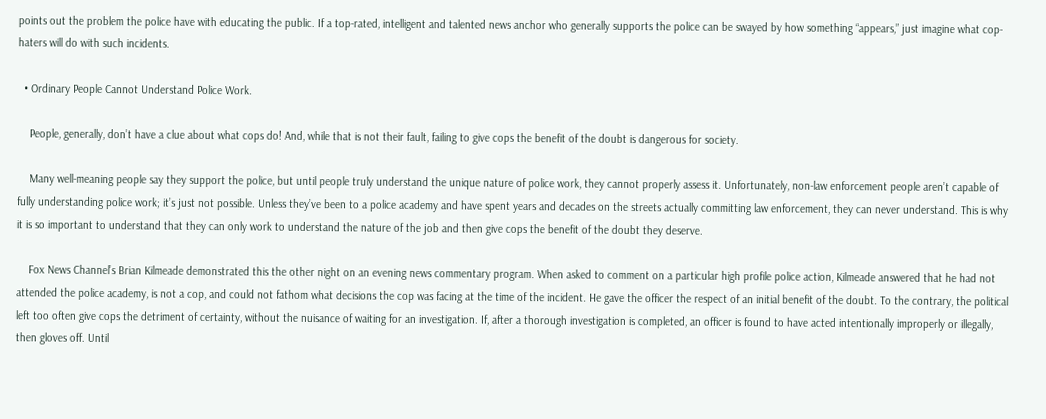points out the problem the police have with educating the public. If a top-rated, intelligent and talented news anchor who generally supports the police can be swayed by how something “appears,” just imagine what cop-haters will do with such incidents.

  • Ordinary People Cannot Understand Police Work.

    People, generally, don’t have a clue about what cops do! And, while that is not their fault, failing to give cops the benefit of the doubt is dangerous for society.

    Many well-meaning people say they support the police, but until people truly understand the unique nature of police work, they cannot properly assess it. Unfortunately, non-law enforcement people aren’t capable of fully understanding police work; it’s just not possible. Unless they’ve been to a police academy and have spent years and decades on the streets actually committing law enforcement, they can never understand. This is why it is so important to understand that they can only work to understand the nature of the job and then give cops the benefit of the doubt they deserve.

    Fox News Channel’s Brian Kilmeade demonstrated this the other night on an evening news commentary program. When asked to comment on a particular high profile police action, Kilmeade answered that he had not attended the police academy, is not a cop, and could not fathom what decisions the cop was facing at the time of the incident. He gave the officer the respect of an initial benefit of the doubt. To the contrary, the political left too often give cops the detriment of certainty, without the nuisance of waiting for an investigation. If, after a thorough investigation is completed, an officer is found to have acted intentionally improperly or illegally, then gloves off. Until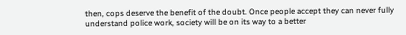then, cops deserve the benefit of the doubt. Once people accept they can never fully understand police work, society will be on its way to a better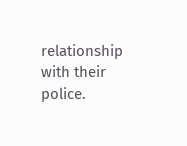relationship with their police.